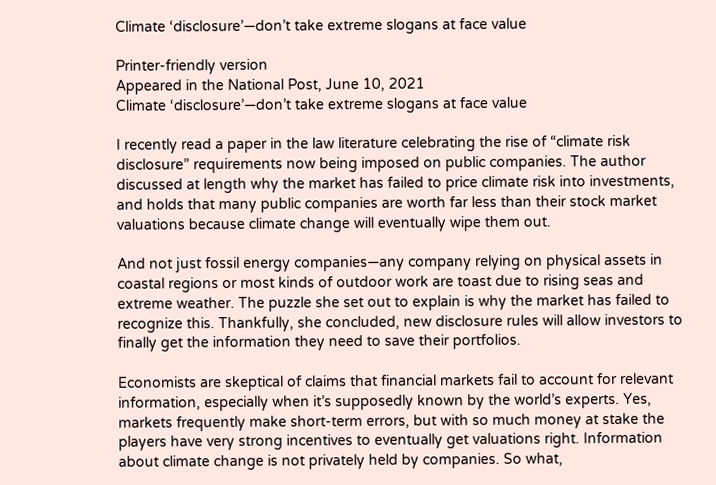Climate ‘disclosure’—don’t take extreme slogans at face value

Printer-friendly version
Appeared in the National Post, June 10, 2021
Climate ‘disclosure’—don’t take extreme slogans at face value

I recently read a paper in the law literature celebrating the rise of “climate risk disclosure” requirements now being imposed on public companies. The author discussed at length why the market has failed to price climate risk into investments, and holds that many public companies are worth far less than their stock market valuations because climate change will eventually wipe them out.

And not just fossil energy companies—any company relying on physical assets in coastal regions or most kinds of outdoor work are toast due to rising seas and extreme weather. The puzzle she set out to explain is why the market has failed to recognize this. Thankfully, she concluded, new disclosure rules will allow investors to finally get the information they need to save their portfolios.

Economists are skeptical of claims that financial markets fail to account for relevant information, especially when it’s supposedly known by the world’s experts. Yes, markets frequently make short-term errors, but with so much money at stake the players have very strong incentives to eventually get valuations right. Information about climate change is not privately held by companies. So what,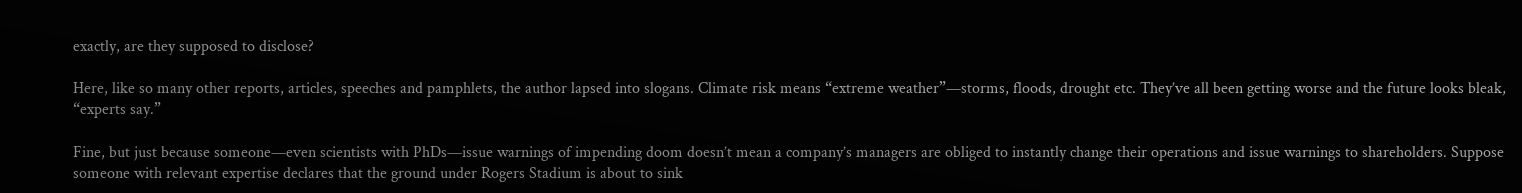exactly, are they supposed to disclose?

Here, like so many other reports, articles, speeches and pamphlets, the author lapsed into slogans. Climate risk means “extreme weather”—storms, floods, drought etc. They’ve all been getting worse and the future looks bleak, “experts say.”

Fine, but just because someone—even scientists with PhDs—issue warnings of impending doom doesn’t mean a company’s managers are obliged to instantly change their operations and issue warnings to shareholders. Suppose someone with relevant expertise declares that the ground under Rogers Stadium is about to sink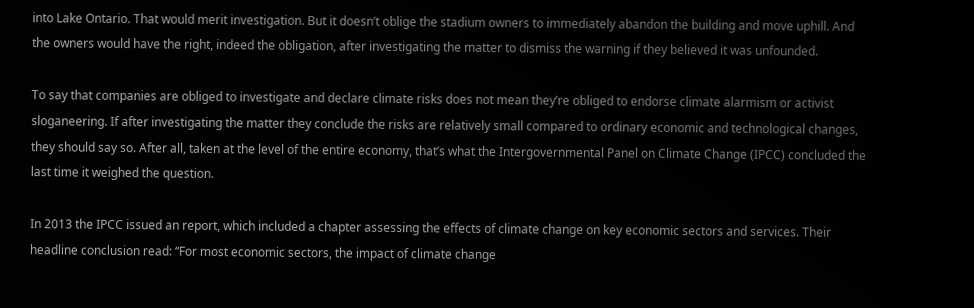into Lake Ontario. That would merit investigation. But it doesn’t oblige the stadium owners to immediately abandon the building and move uphill. And the owners would have the right, indeed the obligation, after investigating the matter to dismiss the warning if they believed it was unfounded.

To say that companies are obliged to investigate and declare climate risks does not mean they’re obliged to endorse climate alarmism or activist sloganeering. If after investigating the matter they conclude the risks are relatively small compared to ordinary economic and technological changes, they should say so. After all, taken at the level of the entire economy, that’s what the Intergovernmental Panel on Climate Change (IPCC) concluded the last time it weighed the question.

In 2013 the IPCC issued an report, which included a chapter assessing the effects of climate change on key economic sectors and services. Their headline conclusion read: “For most economic sectors, the impact of climate change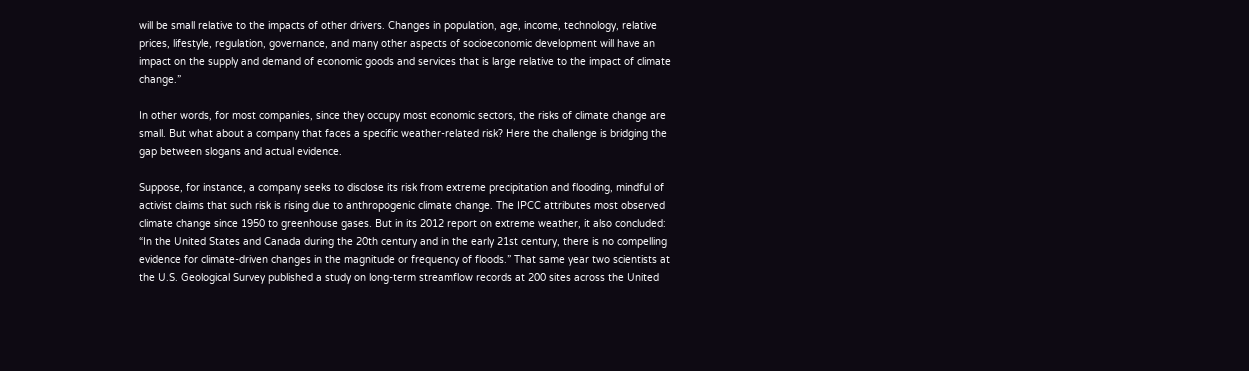will be small relative to the impacts of other drivers. Changes in population, age, income, technology, relative prices, lifestyle, regulation, governance, and many other aspects of socioeconomic development will have an impact on the supply and demand of economic goods and services that is large relative to the impact of climate change.”

In other words, for most companies, since they occupy most economic sectors, the risks of climate change are small. But what about a company that faces a specific weather-related risk? Here the challenge is bridging the gap between slogans and actual evidence.

Suppose, for instance, a company seeks to disclose its risk from extreme precipitation and flooding, mindful of activist claims that such risk is rising due to anthropogenic climate change. The IPCC attributes most observed climate change since 1950 to greenhouse gases. But in its 2012 report on extreme weather, it also concluded: “In the United States and Canada during the 20th century and in the early 21st century, there is no compelling evidence for climate-driven changes in the magnitude or frequency of floods.” That same year two scientists at the U.S. Geological Survey published a study on long-term streamflow records at 200 sites across the United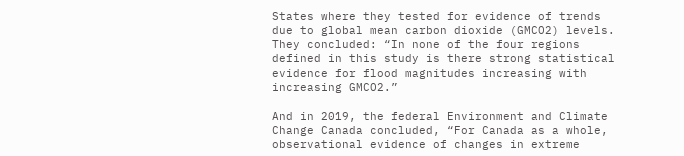States where they tested for evidence of trends due to global mean carbon dioxide (GMCO2) levels. They concluded: “In none of the four regions defined in this study is there strong statistical evidence for flood magnitudes increasing with increasing GMCO2.”

And in 2019, the federal Environment and Climate Change Canada concluded, “For Canada as a whole, observational evidence of changes in extreme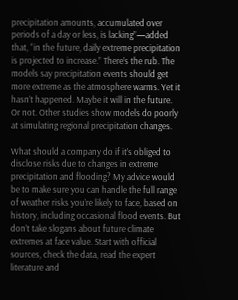precipitation amounts, accumulated over periods of a day or less, is lacking”—added that, “in the future, daily extreme precipitation is projected to increase.” There’s the rub. The models say precipitation events should get more extreme as the atmosphere warms. Yet it hasn’t happened. Maybe it will in the future. Or not. Other studies show models do poorly at simulating regional precipitation changes.

What should a company do if it’s obliged to disclose risks due to changes in extreme precipitation and flooding? My advice would be to make sure you can handle the full range of weather risks you’re likely to face, based on history, including occasional flood events. But don’t take slogans about future climate extremes at face value. Start with official sources, check the data, read the expert literature and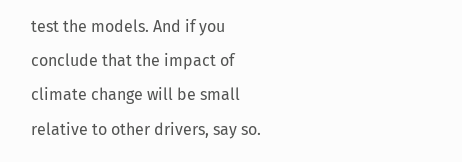test the models. And if you conclude that the impact of climate change will be small relative to other drivers, say so.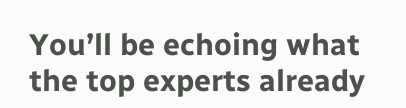You’ll be echoing what the top experts already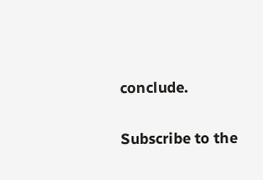conclude.

Subscribe to the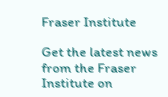Fraser Institute

Get the latest news from the Fraser Institute on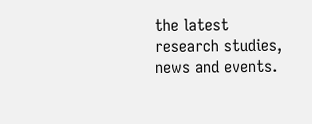the latest research studies, news and events.